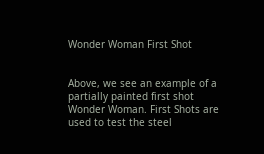Wonder Woman First Shot


Above, we see an example of a partially painted first shot Wonder Woman. First Shots are used to test the steel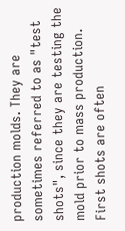production molds. They are sometimes referred to as "test shots", since they are testing the mold prior to mass production. First shots are often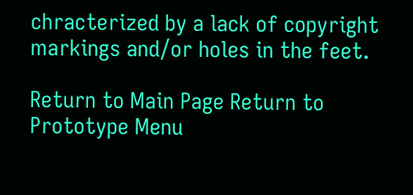chracterized by a lack of copyright markings and/or holes in the feet.

Return to Main Page Return to Prototype Menu